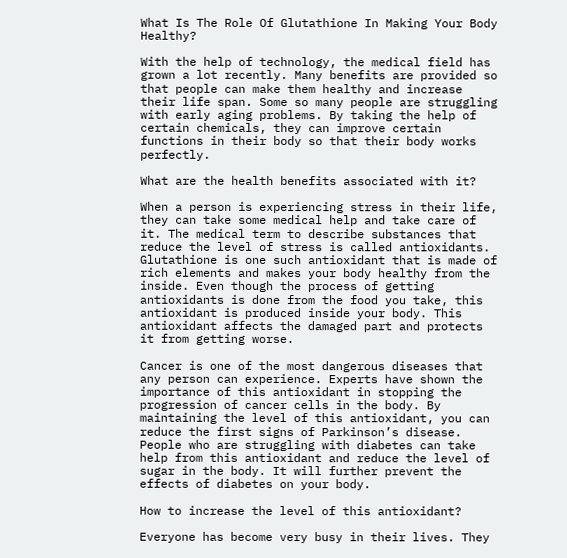What Is The Role Of Glutathione In Making Your Body Healthy?

With the help of technology, the medical field has grown a lot recently. Many benefits are provided so that people can make them healthy and increase their life span. Some so many people are struggling with early aging problems. By taking the help of certain chemicals, they can improve certain functions in their body so that their body works perfectly.

What are the health benefits associated with it?

When a person is experiencing stress in their life, they can take some medical help and take care of it. The medical term to describe substances that reduce the level of stress is called antioxidants. Glutathione is one such antioxidant that is made of rich elements and makes your body healthy from the inside. Even though the process of getting antioxidants is done from the food you take, this antioxidant is produced inside your body. This antioxidant affects the damaged part and protects it from getting worse.

Cancer is one of the most dangerous diseases that any person can experience. Experts have shown the importance of this antioxidant in stopping the progression of cancer cells in the body. By maintaining the level of this antioxidant, you can reduce the first signs of Parkinson’s disease. People who are struggling with diabetes can take help from this antioxidant and reduce the level of sugar in the body. It will further prevent the effects of diabetes on your body.

How to increase the level of this antioxidant?

Everyone has become very busy in their lives. They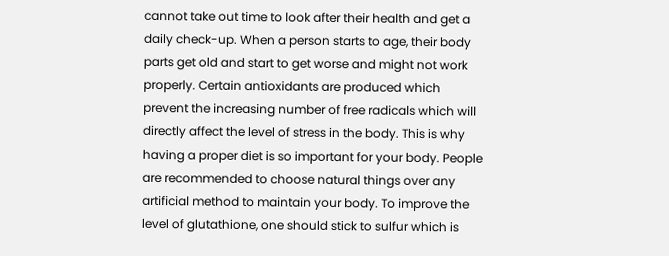cannot take out time to look after their health and get a daily check-up. When a person starts to age, their body parts get old and start to get worse and might not work properly. Certain antioxidants are produced which prevent the increasing number of free radicals which will directly affect the level of stress in the body. This is why having a proper diet is so important for your body. People are recommended to choose natural things over any artificial method to maintain your body. To improve the level of glutathione, one should stick to sulfur which is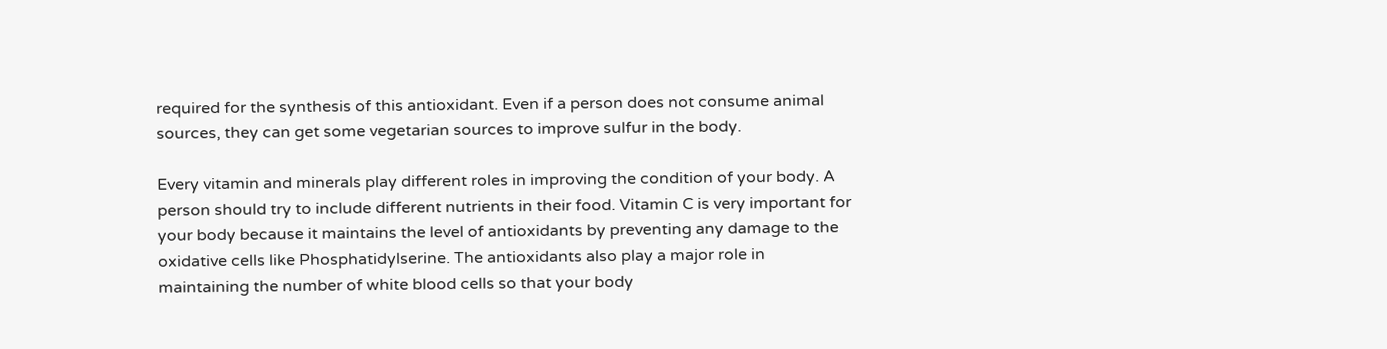required for the synthesis of this antioxidant. Even if a person does not consume animal sources, they can get some vegetarian sources to improve sulfur in the body.

Every vitamin and minerals play different roles in improving the condition of your body. A person should try to include different nutrients in their food. Vitamin C is very important for your body because it maintains the level of antioxidants by preventing any damage to the oxidative cells like Phosphatidylserine. The antioxidants also play a major role in maintaining the number of white blood cells so that your body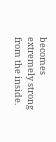becomes extremely strong from the inside.